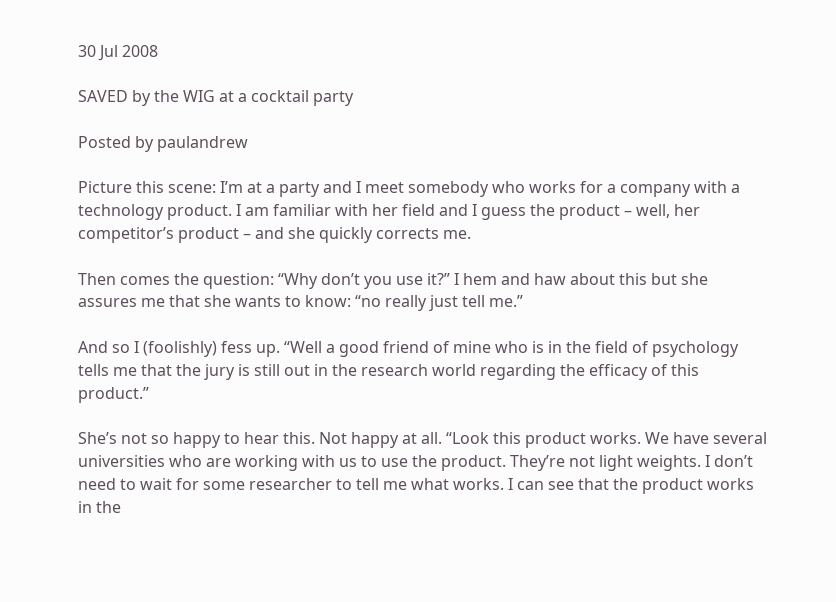30 Jul 2008

SAVED by the WIG at a cocktail party

Posted by paulandrew

Picture this scene: I’m at a party and I meet somebody who works for a company with a technology product. I am familiar with her field and I guess the product – well, her competitor’s product – and she quickly corrects me.

Then comes the question: “Why don’t you use it?” I hem and haw about this but she assures me that she wants to know: “no really just tell me.”

And so I (foolishly) fess up. “Well a good friend of mine who is in the field of psychology tells me that the jury is still out in the research world regarding the efficacy of this product.”

She’s not so happy to hear this. Not happy at all. “Look this product works. We have several universities who are working with us to use the product. They’re not light weights. I don’t need to wait for some researcher to tell me what works. I can see that the product works in the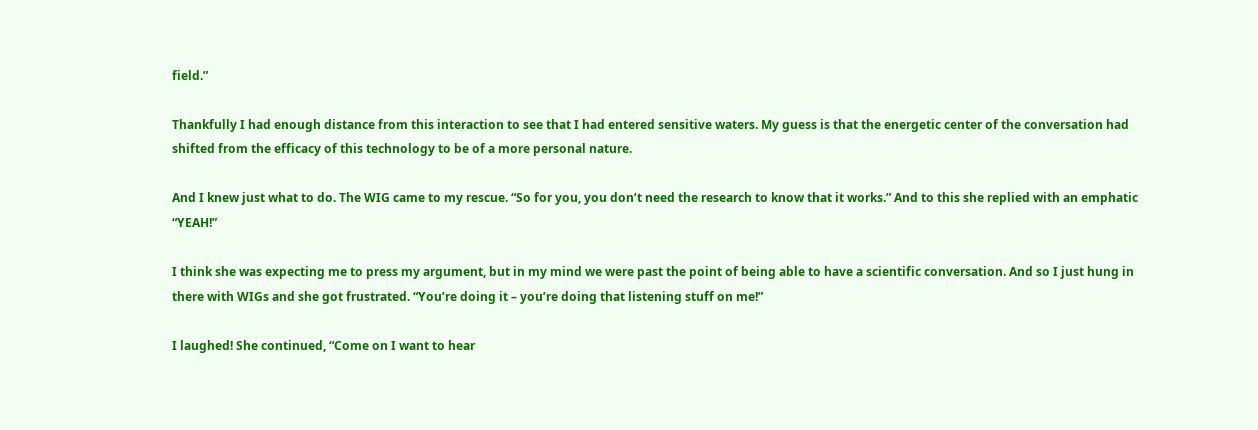field.”

Thankfully I had enough distance from this interaction to see that I had entered sensitive waters. My guess is that the energetic center of the conversation had shifted from the efficacy of this technology to be of a more personal nature.

And I knew just what to do. The WIG came to my rescue. “So for you, you don’t need the research to know that it works.” And to this she replied with an emphatic “YEAH!”

I think she was expecting me to press my argument, but in my mind we were past the point of being able to have a scientific conversation. And so I just hung in there with WIGs and she got frustrated. “You’re doing it – you’re doing that listening stuff on me!”

I laughed! She continued, “Come on I want to hear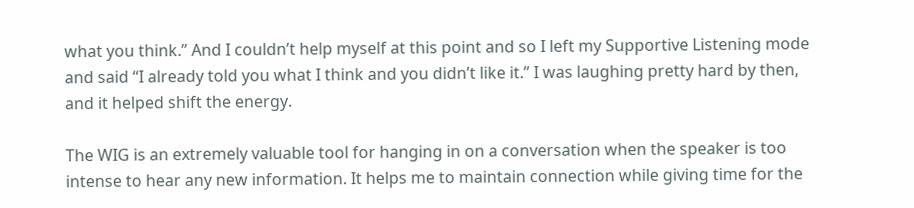what you think.” And I couldn’t help myself at this point and so I left my Supportive Listening mode and said “I already told you what I think and you didn’t like it.” I was laughing pretty hard by then, and it helped shift the energy.

The WIG is an extremely valuable tool for hanging in on a conversation when the speaker is too intense to hear any new information. It helps me to maintain connection while giving time for the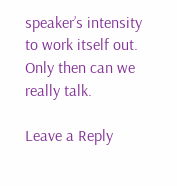speaker’s intensity to work itself out. Only then can we really talk.

Leave a Reply